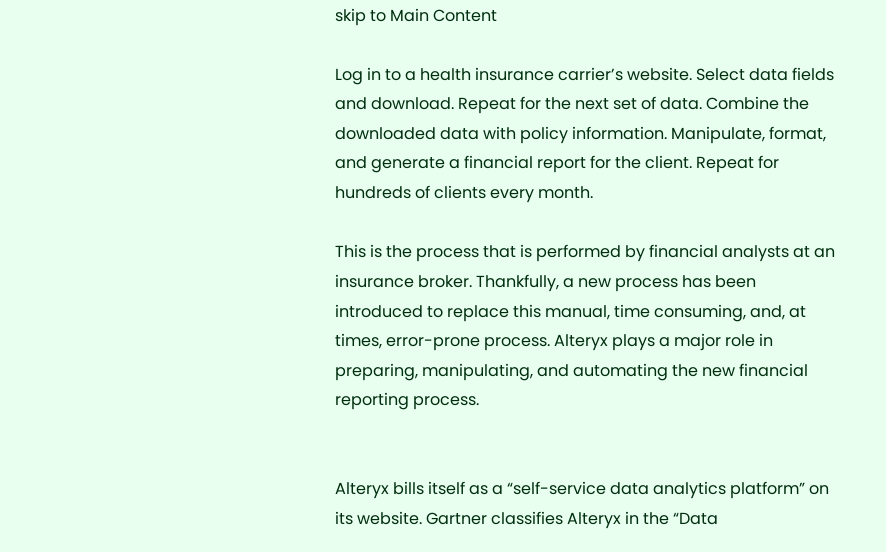skip to Main Content

Log in to a health insurance carrier’s website. Select data fields and download. Repeat for the next set of data. Combine the downloaded data with policy information. Manipulate, format, and generate a financial report for the client. Repeat for hundreds of clients every month.

This is the process that is performed by financial analysts at an insurance broker. Thankfully, a new process has been introduced to replace this manual, time consuming, and, at times, error-prone process. Alteryx plays a major role in preparing, manipulating, and automating the new financial reporting process.


Alteryx bills itself as a “self-service data analytics platform” on its website. Gartner classifies Alteryx in the “Data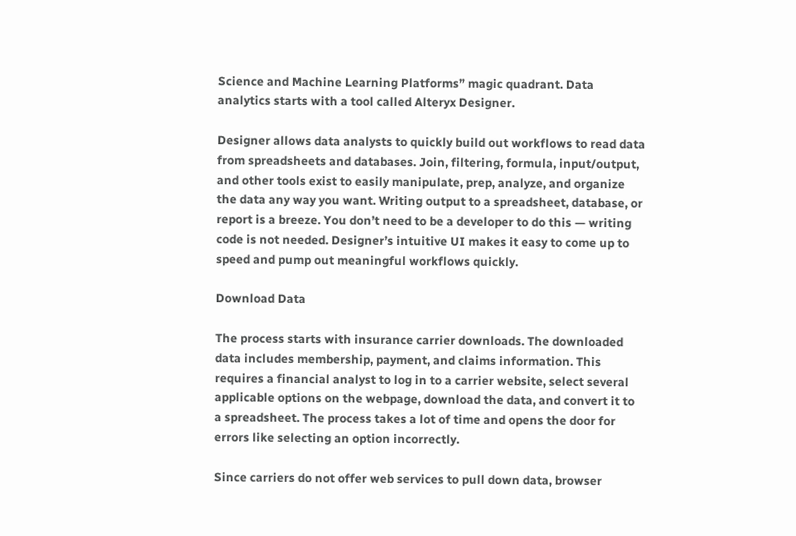Science and Machine Learning Platforms” magic quadrant. Data analytics starts with a tool called Alteryx Designer.

Designer allows data analysts to quickly build out workflows to read data from spreadsheets and databases. Join, filtering, formula, input/output, and other tools exist to easily manipulate, prep, analyze, and organize the data any way you want. Writing output to a spreadsheet, database, or report is a breeze. You don’t need to be a developer to do this — writing code is not needed. Designer’s intuitive UI makes it easy to come up to speed and pump out meaningful workflows quickly.

Download Data

The process starts with insurance carrier downloads. The downloaded data includes membership, payment, and claims information. This requires a financial analyst to log in to a carrier website, select several applicable options on the webpage, download the data, and convert it to a spreadsheet. The process takes a lot of time and opens the door for errors like selecting an option incorrectly.

Since carriers do not offer web services to pull down data, browser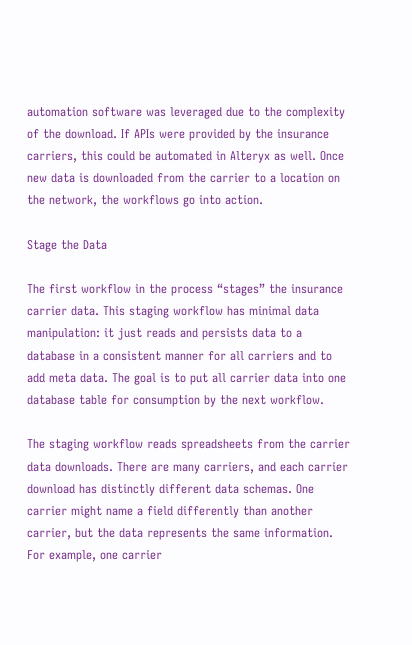automation software was leveraged due to the complexity of the download. If APIs were provided by the insurance carriers, this could be automated in Alteryx as well. Once new data is downloaded from the carrier to a location on the network, the workflows go into action.

Stage the Data

The first workflow in the process “stages” the insurance carrier data. This staging workflow has minimal data manipulation: it just reads and persists data to a database in a consistent manner for all carriers and to add meta data. The goal is to put all carrier data into one database table for consumption by the next workflow.

The staging workflow reads spreadsheets from the carrier data downloads. There are many carriers, and each carrier download has distinctly different data schemas. One carrier might name a field differently than another carrier, but the data represents the same information. For example, one carrier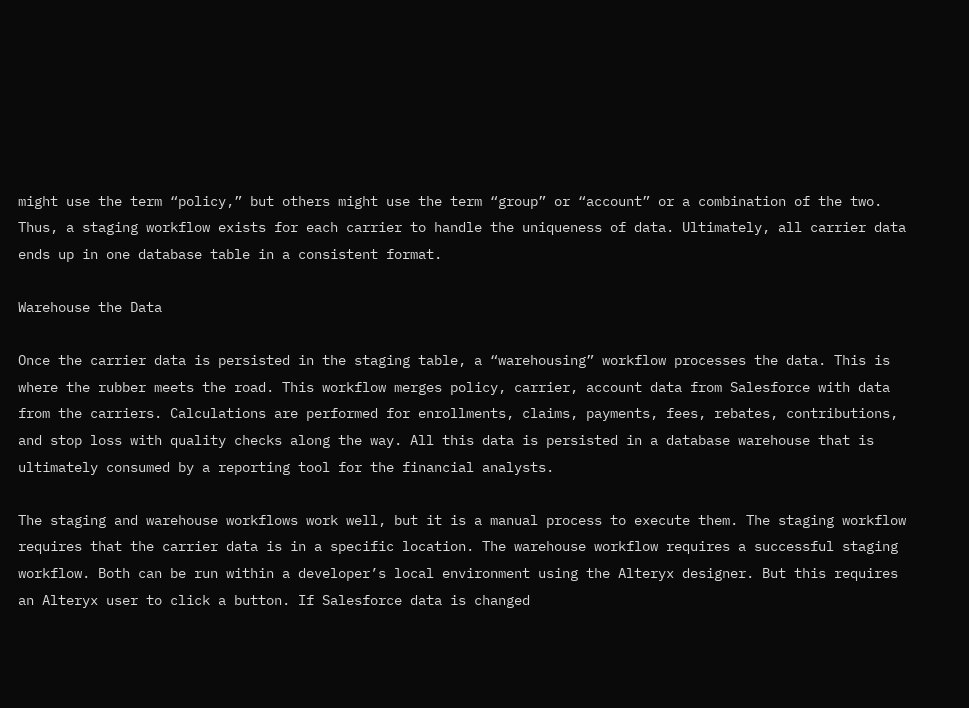might use the term “policy,” but others might use the term “group” or “account” or a combination of the two. Thus, a staging workflow exists for each carrier to handle the uniqueness of data. Ultimately, all carrier data ends up in one database table in a consistent format.

Warehouse the Data

Once the carrier data is persisted in the staging table, a “warehousing” workflow processes the data. This is where the rubber meets the road. This workflow merges policy, carrier, account data from Salesforce with data from the carriers. Calculations are performed for enrollments, claims, payments, fees, rebates, contributions, and stop loss with quality checks along the way. All this data is persisted in a database warehouse that is ultimately consumed by a reporting tool for the financial analysts.

The staging and warehouse workflows work well, but it is a manual process to execute them. The staging workflow requires that the carrier data is in a specific location. The warehouse workflow requires a successful staging workflow. Both can be run within a developer’s local environment using the Alteryx designer. But this requires an Alteryx user to click a button. If Salesforce data is changed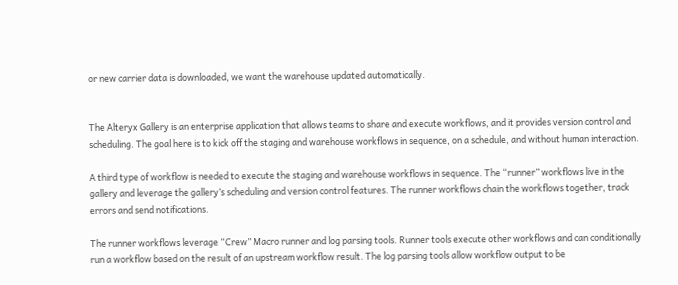or new carrier data is downloaded, we want the warehouse updated automatically.


The Alteryx Gallery is an enterprise application that allows teams to share and execute workflows, and it provides version control and scheduling. The goal here is to kick off the staging and warehouse workflows in sequence, on a schedule, and without human interaction.

A third type of workflow is needed to execute the staging and warehouse workflows in sequence. The “runner” workflows live in the gallery and leverage the gallery’s scheduling and version control features. The runner workflows chain the workflows together, track errors and send notifications.

The runner workflows leverage “Crew” Macro runner and log parsing tools. Runner tools execute other workflows and can conditionally run a workflow based on the result of an upstream workflow result. The log parsing tools allow workflow output to be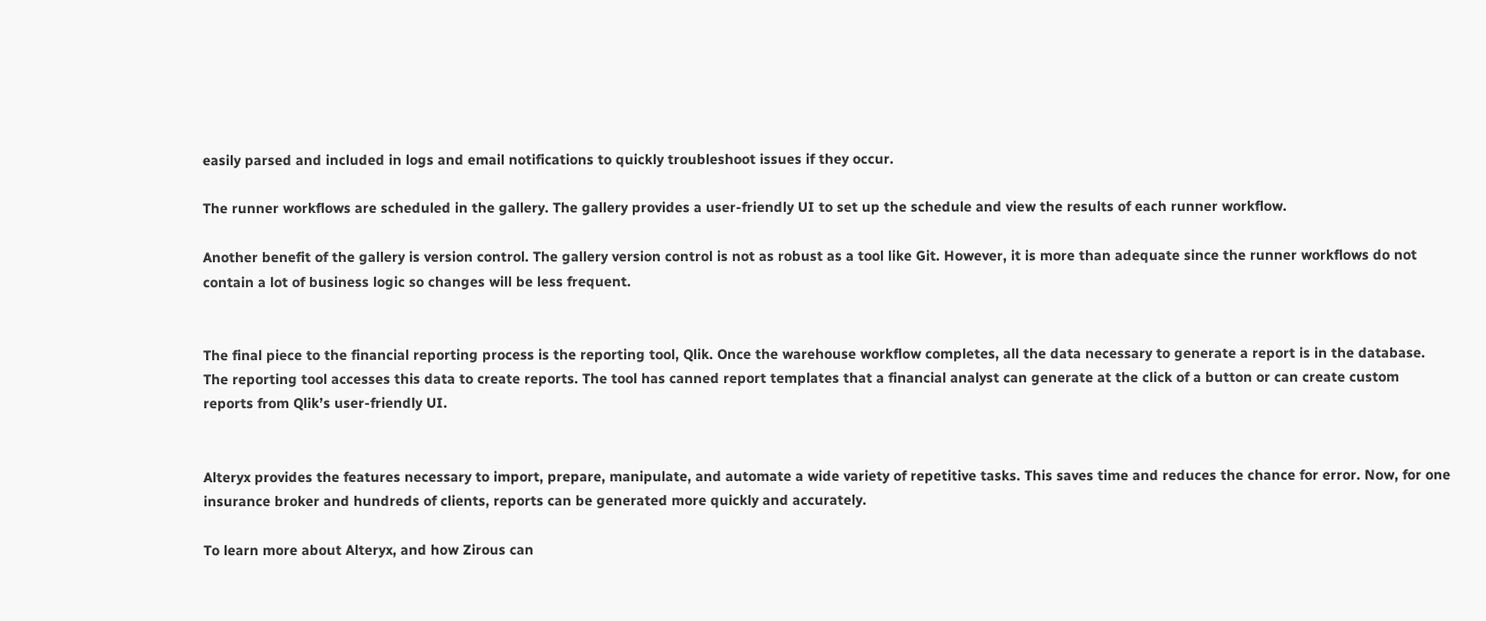easily parsed and included in logs and email notifications to quickly troubleshoot issues if they occur.

The runner workflows are scheduled in the gallery. The gallery provides a user-friendly UI to set up the schedule and view the results of each runner workflow.

Another benefit of the gallery is version control. The gallery version control is not as robust as a tool like Git. However, it is more than adequate since the runner workflows do not contain a lot of business logic so changes will be less frequent.


The final piece to the financial reporting process is the reporting tool, Qlik. Once the warehouse workflow completes, all the data necessary to generate a report is in the database. The reporting tool accesses this data to create reports. The tool has canned report templates that a financial analyst can generate at the click of a button or can create custom reports from Qlik’s user-friendly UI.


Alteryx provides the features necessary to import, prepare, manipulate, and automate a wide variety of repetitive tasks. This saves time and reduces the chance for error. Now, for one insurance broker and hundreds of clients, reports can be generated more quickly and accurately.

To learn more about Alteryx, and how Zirous can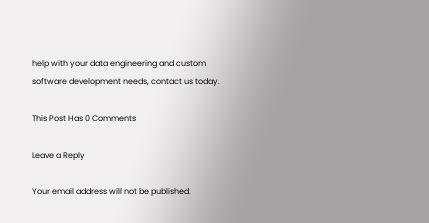help with your data engineering and custom software development needs, contact us today.

This Post Has 0 Comments

Leave a Reply

Your email address will not be published.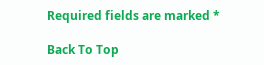Required fields are marked *

Back To Top